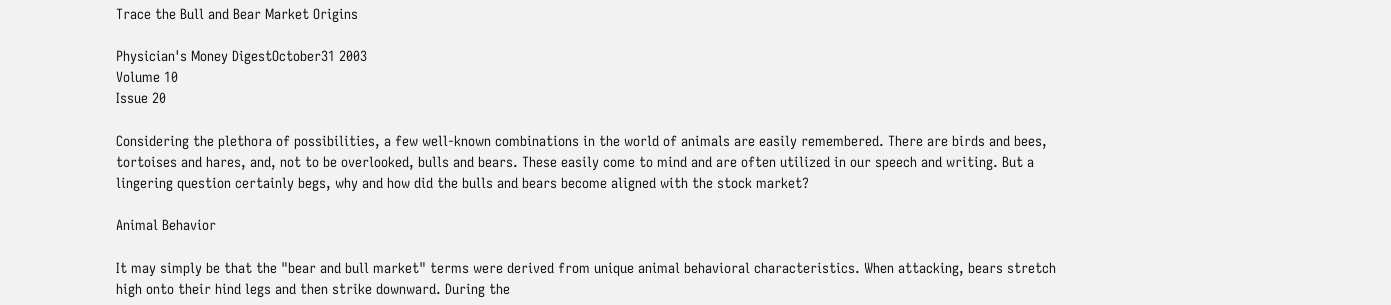Trace the Bull and Bear Market Origins

Physician's Money DigestOctober31 2003
Volume 10
Issue 20

Considering the plethora of possibilities, a few well-known combinations in the world of animals are easily remembered. There are birds and bees, tortoises and hares, and, not to be overlooked, bulls and bears. These easily come to mind and are often utilized in our speech and writing. But a lingering question certainly begs, why and how did the bulls and bears become aligned with the stock market?

Animal Behavior

It may simply be that the "bear and bull market" terms were derived from unique animal behavioral characteristics. When attacking, bears stretch high onto their hind legs and then strike downward. During the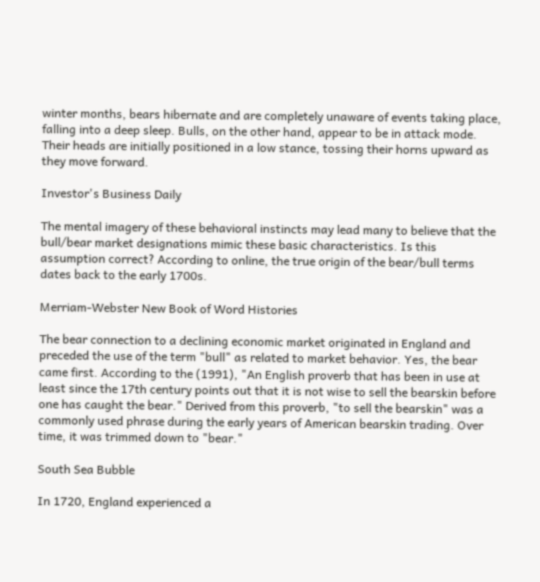winter months, bears hibernate and are completely unaware of events taking place, falling into a deep sleep. Bulls, on the other hand, appear to be in attack mode. Their heads are initially positioned in a low stance, tossing their horns upward as they move forward.

Investor's Business Daily

The mental imagery of these behavioral instincts may lead many to believe that the bull/bear market designations mimic these basic characteristics. Is this assumption correct? According to online, the true origin of the bear/bull terms dates back to the early 1700s.

Merriam-Webster New Book of Word Histories

The bear connection to a declining economic market originated in England and preceded the use of the term "bull" as related to market behavior. Yes, the bear came first. According to the (1991), "An English proverb that has been in use at least since the 17th century points out that it is not wise to sell the bearskin before one has caught the bear." Derived from this proverb, "to sell the bearskin" was a commonly used phrase during the early years of American bearskin trading. Over time, it was trimmed down to "bear."

South Sea Bubble

In 1720, England experienced a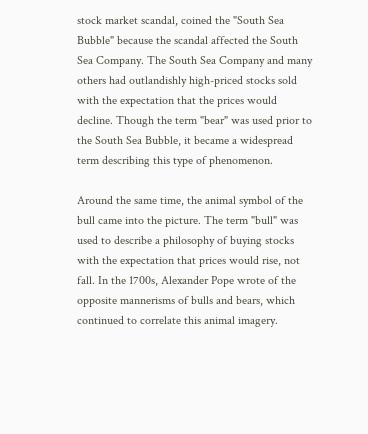stock market scandal, coined the "South Sea Bubble" because the scandal affected the South Sea Company. The South Sea Company and many others had outlandishly high-priced stocks sold with the expectation that the prices would decline. Though the term "bear" was used prior to the South Sea Bubble, it became a widespread term describing this type of phenomenon.

Around the same time, the animal symbol of the bull came into the picture. The term "bull" was used to describe a philosophy of buying stocks with the expectation that prices would rise, not fall. In the 1700s, Alexander Pope wrote of the opposite mannerisms of bulls and bears, which continued to correlate this animal imagery.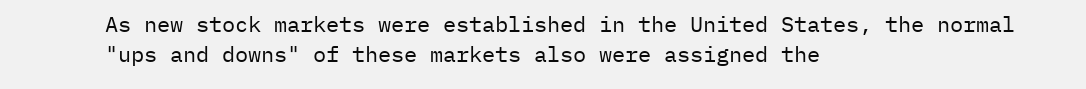As new stock markets were established in the United States, the normal "ups and downs" of these markets also were assigned the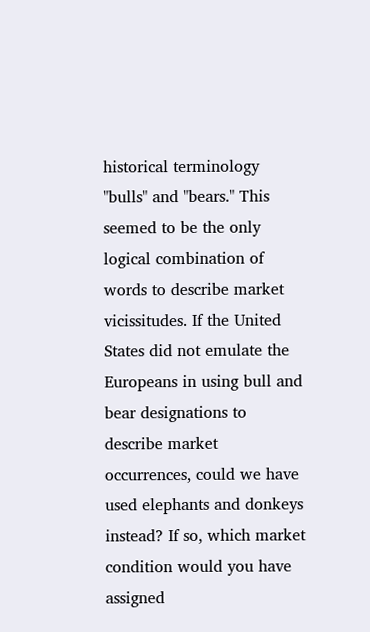historical terminology "bulls" and "bears." This seemed to be the only logical combination of words to describe market vicissitudes. If the United States did not emulate the Europeans in using bull and bear designations to describe market occurrences, could we have used elephants and donkeys instead? If so, which market condition would you have assigned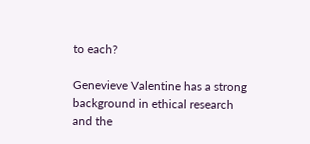to each?

Genevieve Valentine has a strong background in ethical research and the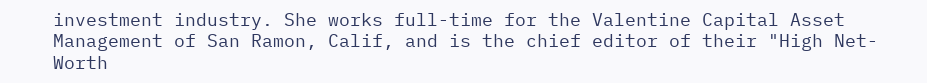investment industry. She works full-time for the Valentine Capital Asset Management of San Ramon, Calif, and is the chief editor of their "High Net-Worth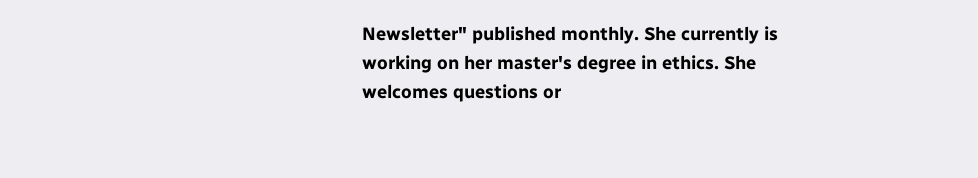Newsletter" published monthly. She currently is working on her master's degree in ethics. She welcomes questions or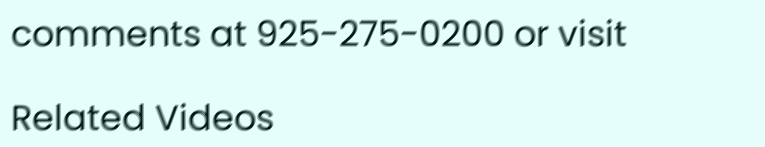comments at 925-275-0200 or visit

Related Videos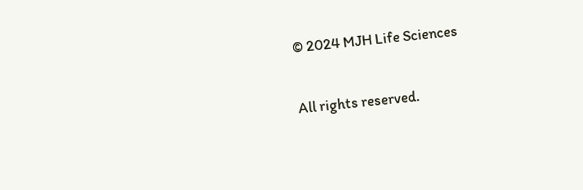© 2024 MJH Life Sciences

All rights reserved.